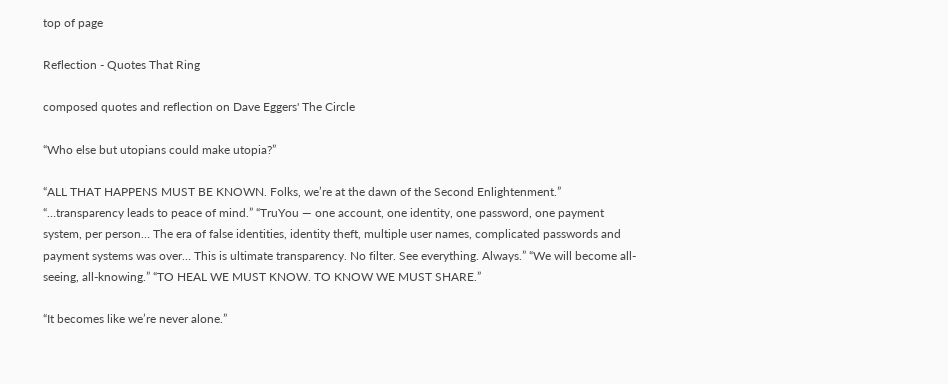top of page

Reflection - Quotes That Ring

composed quotes and reflection on Dave Eggers' The Circle

“Who else but utopians could make utopia?”

“ALL THAT HAPPENS MUST BE KNOWN. Folks, we’re at the dawn of the Second Enlightenment.” “…transparency leads to peace of mind.” “TruYou — one account, one identity, one password, one payment system, per person… The era of false identities, identity theft, multiple user names, complicated passwords and payment systems was over… This is ultimate transparency. No filter. See everything. Always.” “We will become all-seeing, all-knowing.” “TO HEAL WE MUST KNOW. TO KNOW WE MUST SHARE.”

“It becomes like we’re never alone.”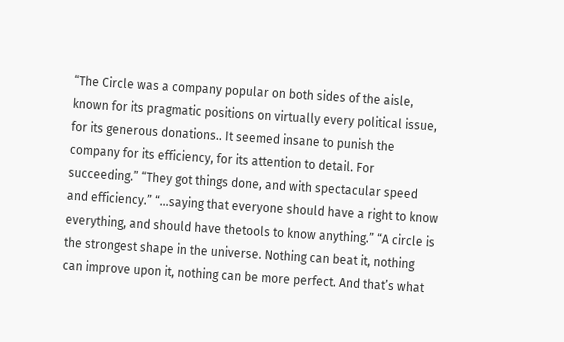“The Circle was a company popular on both sides of the aisle, known for its pragmatic positions on virtually every political issue, for its generous donations.. It seemed insane to punish the company for its efficiency, for its attention to detail. For succeeding.” “They got things done, and with spectacular speed and efficiency.” “…saying that everyone should have a right to know everything, and should have thetools to know anything.” “A circle is the strongest shape in the universe. Nothing can beat it, nothing can improve upon it, nothing can be more perfect. And that’s what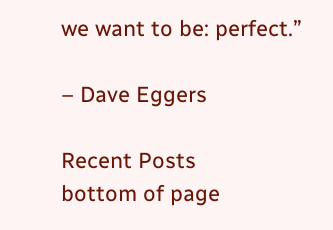we want to be: perfect.”

– Dave Eggers

Recent Posts
bottom of page